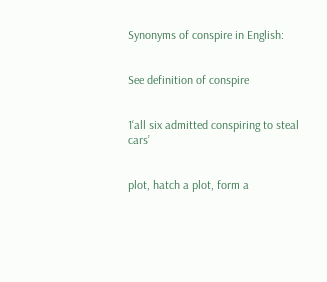Synonyms of conspire in English:


See definition of conspire


1‘all six admitted conspiring to steal cars’


plot, hatch a plot, form a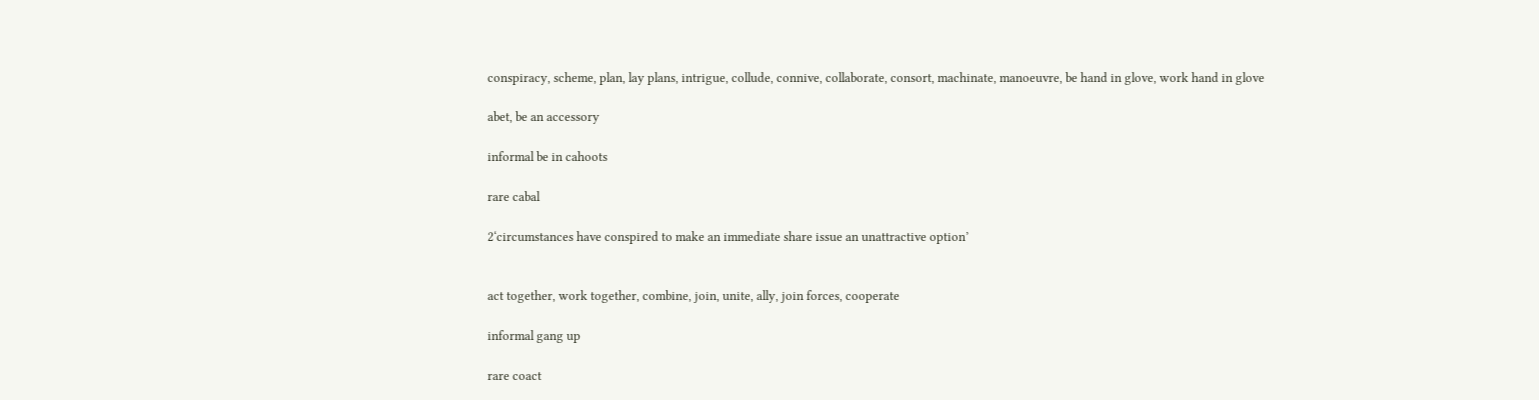conspiracy, scheme, plan, lay plans, intrigue, collude, connive, collaborate, consort, machinate, manoeuvre, be hand in glove, work hand in glove

abet, be an accessory

informal be in cahoots

rare cabal

2‘circumstances have conspired to make an immediate share issue an unattractive option’


act together, work together, combine, join, unite, ally, join forces, cooperate

informal gang up

rare coact